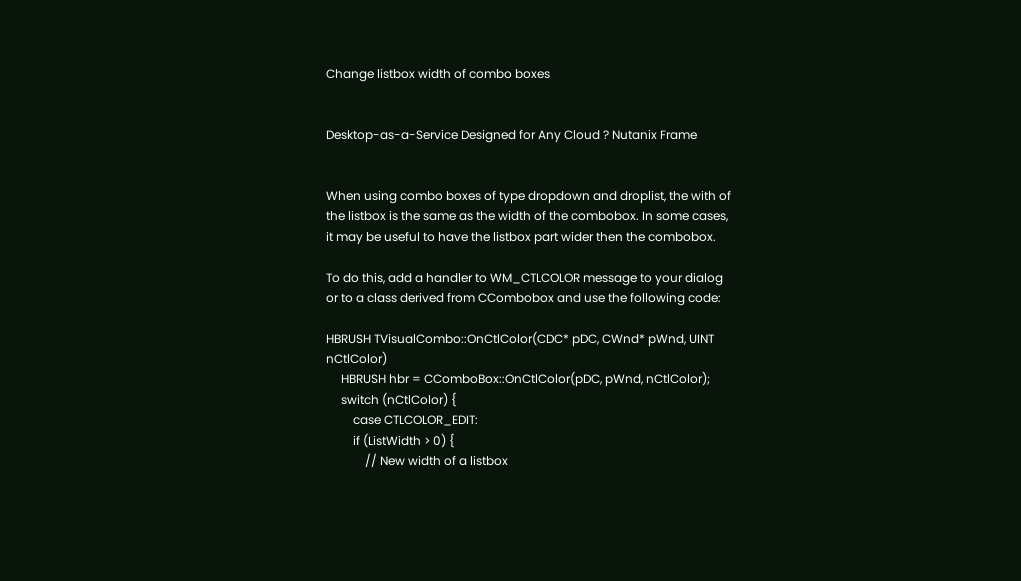Change listbox width of combo boxes


Desktop-as-a-Service Designed for Any Cloud ? Nutanix Frame


When using combo boxes of type dropdown and droplist, the with of the listbox is the same as the width of the combobox. In some cases, it may be useful to have the listbox part wider then the combobox.

To do this, add a handler to WM_CTLCOLOR message to your dialog or to a class derived from CCombobox and use the following code:

HBRUSH TVisualCombo::OnCtlColor(CDC* pDC, CWnd* pWnd, UINT nCtlColor)
     HBRUSH hbr = CComboBox::OnCtlColor(pDC, pWnd, nCtlColor);
     switch (nCtlColor) {
         case CTLCOLOR_EDIT:
         if (ListWidth > 0) {
             // New width of a listbox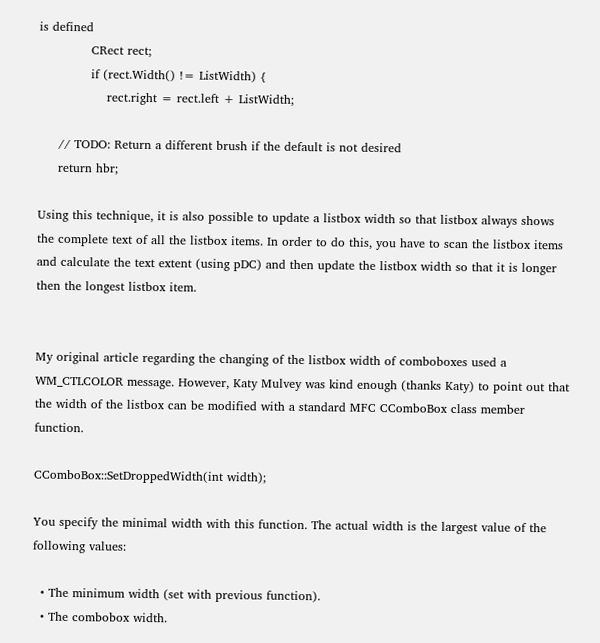is defined
             CRect rect;
             if (rect.Width() != ListWidth) {
                 rect.right = rect.left + ListWidth;

     // TODO: Return a different brush if the default is not desired
     return hbr;

Using this technique, it is also possible to update a listbox width so that listbox always shows the complete text of all the listbox items. In order to do this, you have to scan the listbox items and calculate the text extent (using pDC) and then update the listbox width so that it is longer then the longest listbox item.


My original article regarding the changing of the listbox width of comboboxes used a WM_CTLCOLOR message. However, Katy Mulvey was kind enough (thanks Katy) to point out that the width of the listbox can be modified with a standard MFC CComboBox class member function.

CComboBox::SetDroppedWidth(int width);

You specify the minimal width with this function. The actual width is the largest value of the following values:

  • The minimum width (set with previous function).
  • The combobox width.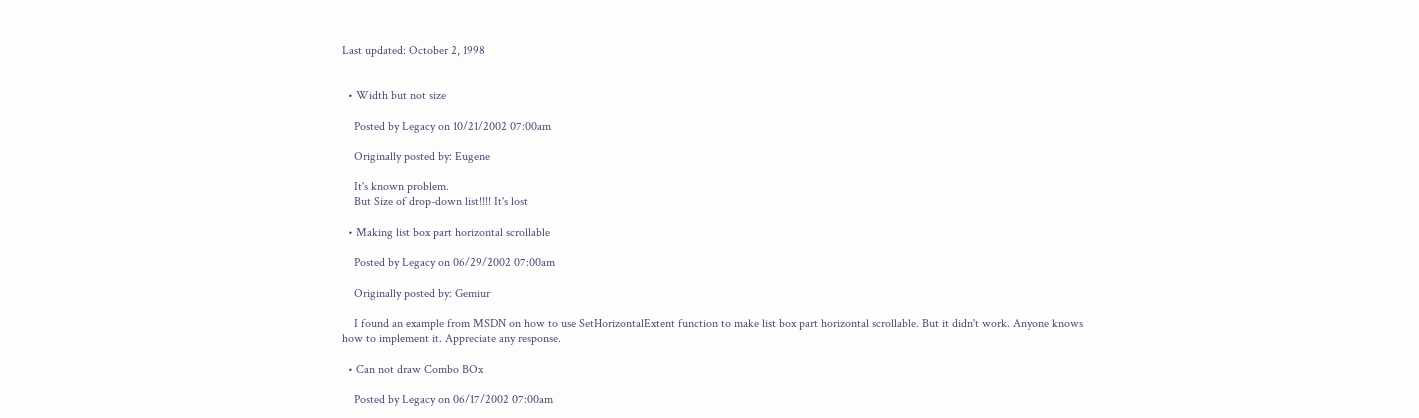Last updated: October 2, 1998


  • Width but not size

    Posted by Legacy on 10/21/2002 07:00am

    Originally posted by: Eugene

    It's known problem.
    But Size of drop-down list!!!! It's lost

  • Making list box part horizontal scrollable

    Posted by Legacy on 06/29/2002 07:00am

    Originally posted by: Gemiur

    I found an example from MSDN on how to use SetHorizontalExtent function to make list box part horizontal scrollable. But it didn't work. Anyone knows how to implement it. Appreciate any response.

  • Can not draw Combo BOx

    Posted by Legacy on 06/17/2002 07:00am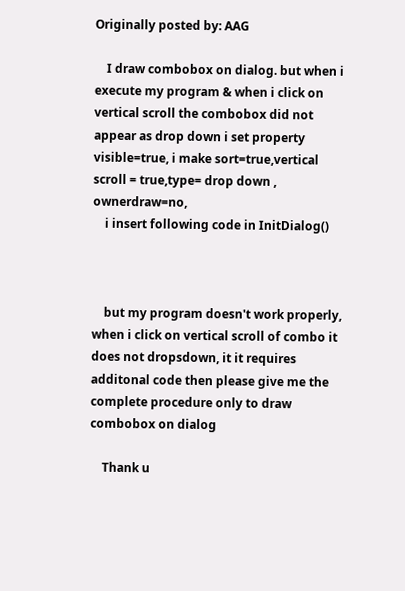Originally posted by: AAG

    I draw combobox on dialog. but when i execute my program & when i click on vertical scroll the combobox did not appear as drop down i set property visible=true, i make sort=true,vertical scroll = true,type= drop down , ownerdraw=no,
    i insert following code in InitDialog()



    but my program doesn't work properly, when i click on vertical scroll of combo it does not dropsdown, it it requires additonal code then please give me the complete procedure only to draw combobox on dialog

    Thank u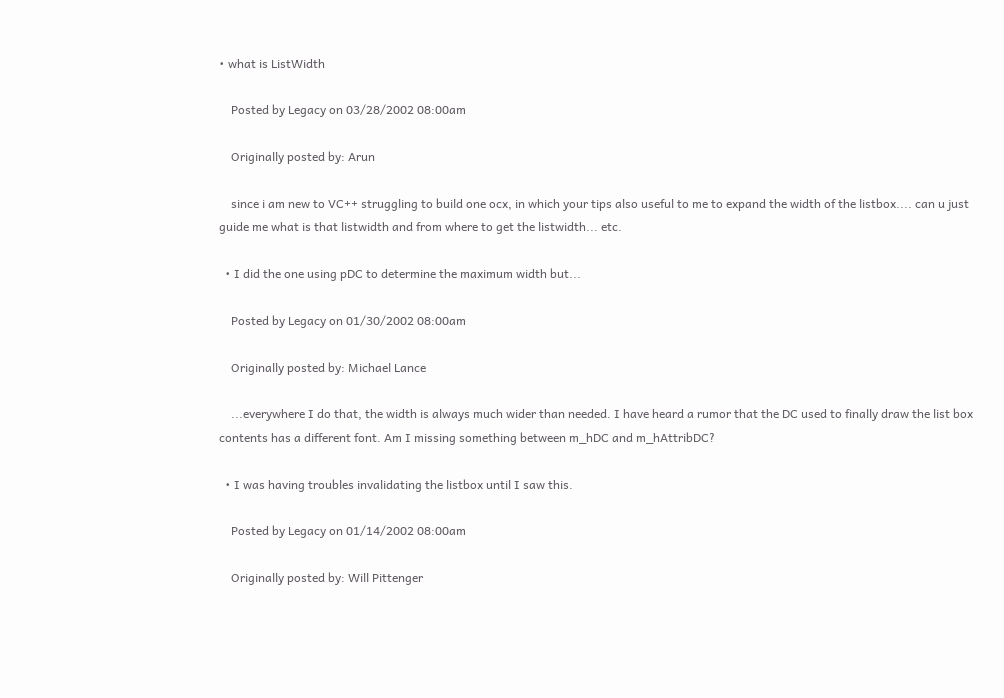• what is ListWidth

    Posted by Legacy on 03/28/2002 08:00am

    Originally posted by: Arun

    since i am new to VC++ struggling to build one ocx, in which your tips also useful to me to expand the width of the listbox.... can u just guide me what is that listwidth and from where to get the listwidth... etc.

  • I did the one using pDC to determine the maximum width but...

    Posted by Legacy on 01/30/2002 08:00am

    Originally posted by: Michael Lance

    ...everywhere I do that, the width is always much wider than needed. I have heard a rumor that the DC used to finally draw the list box contents has a different font. Am I missing something between m_hDC and m_hAttribDC?

  • I was having troubles invalidating the listbox until I saw this.

    Posted by Legacy on 01/14/2002 08:00am

    Originally posted by: Will Pittenger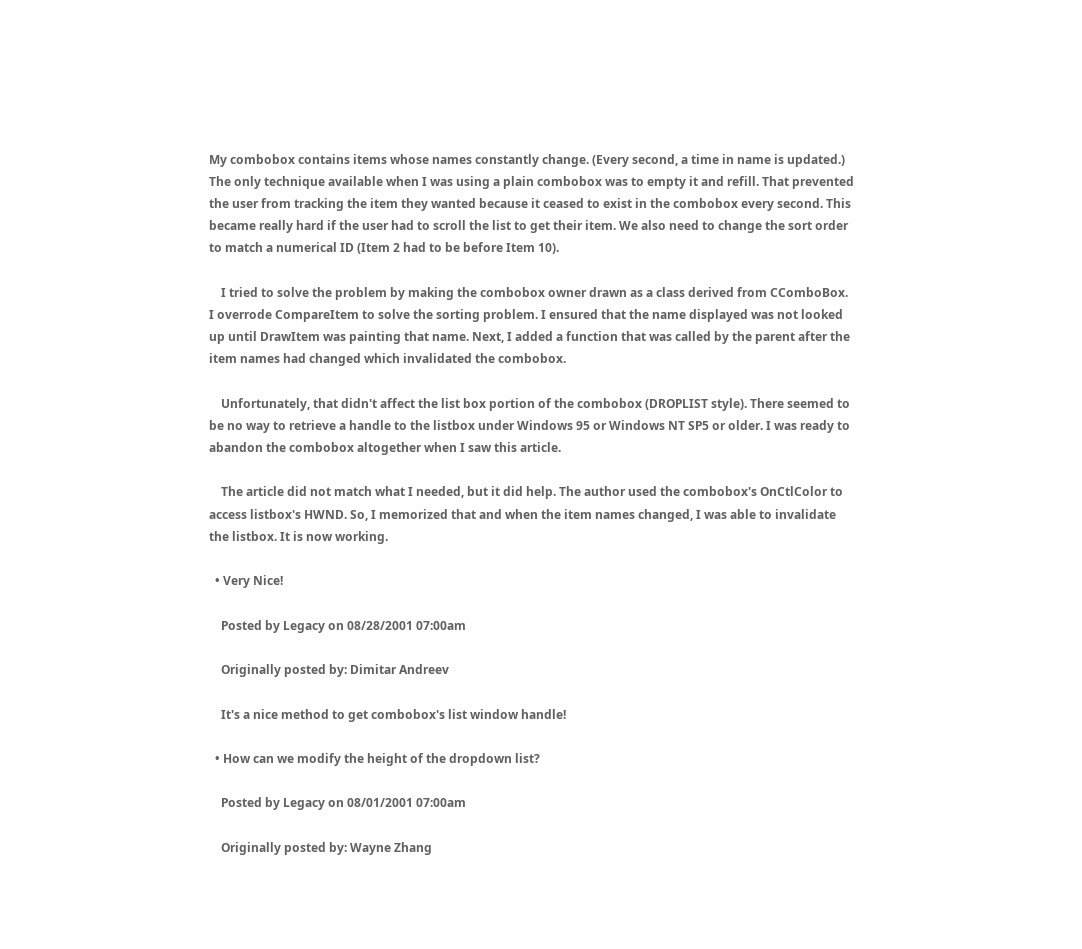My combobox contains items whose names constantly change. (Every second, a time in name is updated.) The only technique available when I was using a plain combobox was to empty it and refill. That prevented the user from tracking the item they wanted because it ceased to exist in the combobox every second. This became really hard if the user had to scroll the list to get their item. We also need to change the sort order to match a numerical ID (Item 2 had to be before Item 10).

    I tried to solve the problem by making the combobox owner drawn as a class derived from CComboBox. I overrode CompareItem to solve the sorting problem. I ensured that the name displayed was not looked up until DrawItem was painting that name. Next, I added a function that was called by the parent after the item names had changed which invalidated the combobox.

    Unfortunately, that didn't affect the list box portion of the combobox (DROPLIST style). There seemed to be no way to retrieve a handle to the listbox under Windows 95 or Windows NT SP5 or older. I was ready to abandon the combobox altogether when I saw this article.

    The article did not match what I needed, but it did help. The author used the combobox's OnCtlColor to access listbox's HWND. So, I memorized that and when the item names changed, I was able to invalidate the listbox. It is now working.

  • Very Nice!

    Posted by Legacy on 08/28/2001 07:00am

    Originally posted by: Dimitar Andreev

    It's a nice method to get combobox's list window handle!

  • How can we modify the height of the dropdown list?

    Posted by Legacy on 08/01/2001 07:00am

    Originally posted by: Wayne Zhang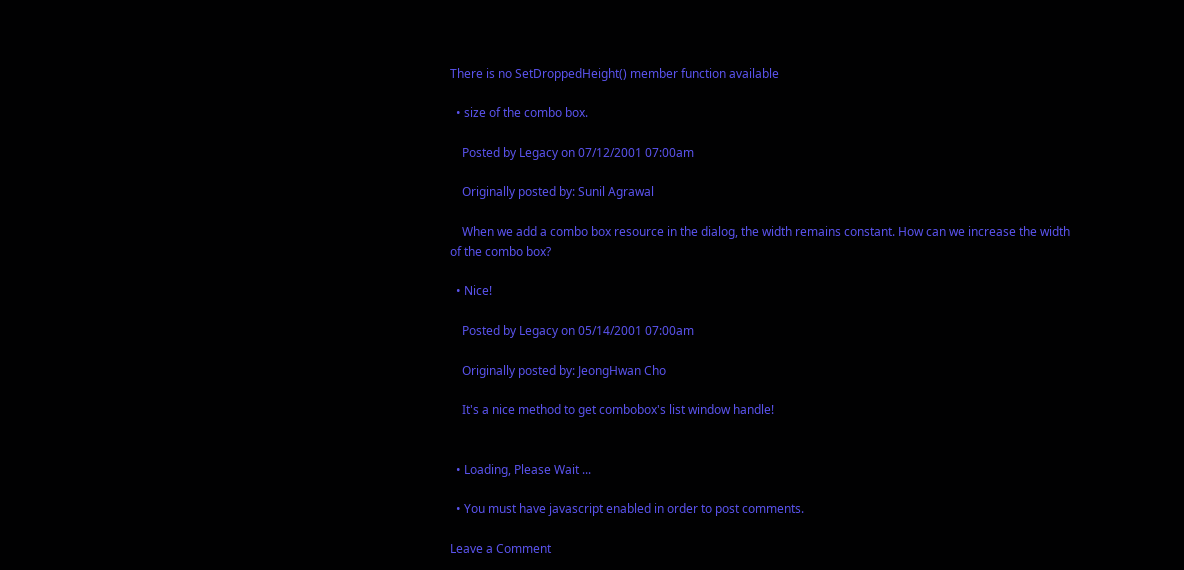There is no SetDroppedHeight() member function available

  • size of the combo box.

    Posted by Legacy on 07/12/2001 07:00am

    Originally posted by: Sunil Agrawal

    When we add a combo box resource in the dialog, the width remains constant. How can we increase the width of the combo box?

  • Nice!

    Posted by Legacy on 05/14/2001 07:00am

    Originally posted by: JeongHwan Cho

    It's a nice method to get combobox's list window handle!


  • Loading, Please Wait ...

  • You must have javascript enabled in order to post comments.

Leave a Comment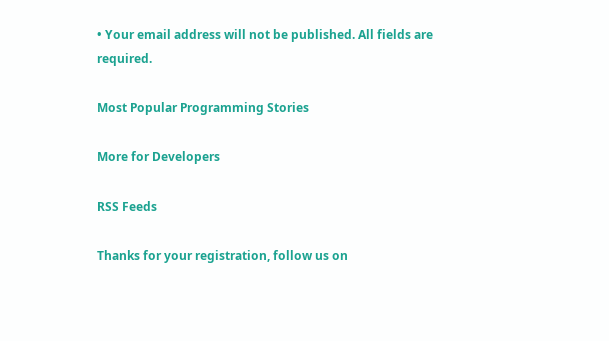• Your email address will not be published. All fields are required.

Most Popular Programming Stories

More for Developers

RSS Feeds

Thanks for your registration, follow us on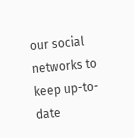our social networks to keep up-to-date